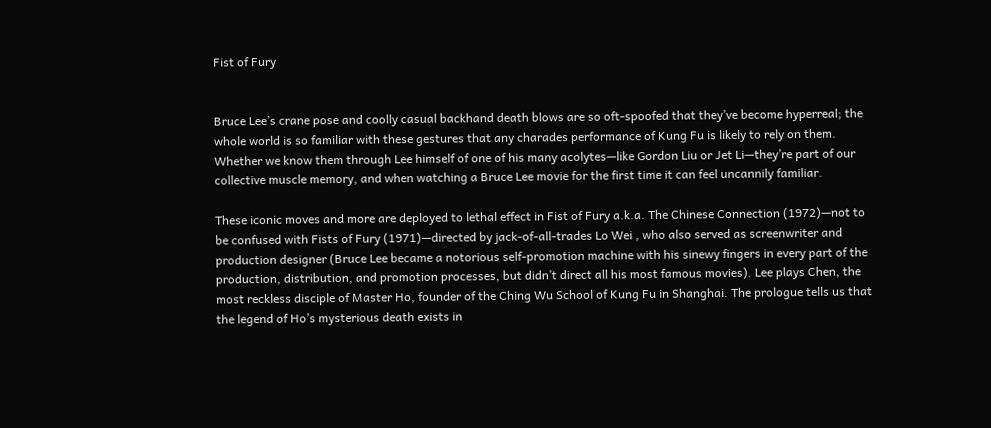Fist of Fury


Bruce Lee’s crane pose and coolly casual backhand death blows are so oft-spoofed that they’ve become hyperreal; the whole world is so familiar with these gestures that any charades performance of Kung Fu is likely to rely on them. Whether we know them through Lee himself of one of his many acolytes—like Gordon Liu or Jet Li—they’re part of our collective muscle memory, and when watching a Bruce Lee movie for the first time it can feel uncannily familiar.

These iconic moves and more are deployed to lethal effect in Fist of Fury a.k.a. The Chinese Connection (1972)—not to be confused with Fists of Fury (1971)—directed by jack-of-all-trades Lo Wei , who also served as screenwriter and production designer (Bruce Lee became a notorious self-promotion machine with his sinewy fingers in every part of the production, distribution, and promotion processes, but didn’t direct all his most famous movies). Lee plays Chen, the most reckless disciple of Master Ho, founder of the Ching Wu School of Kung Fu in Shanghai. The prologue tells us that the legend of Ho’s mysterious death exists in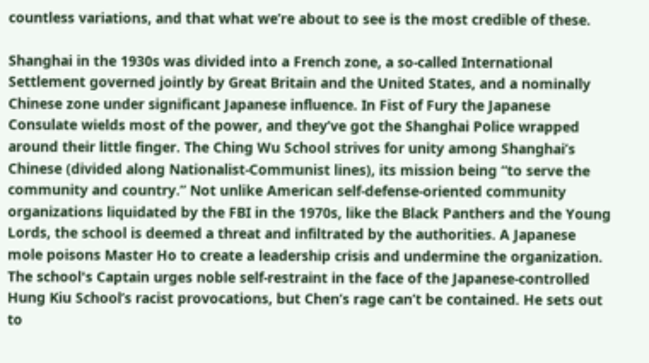countless variations, and that what we’re about to see is the most credible of these.

Shanghai in the 1930s was divided into a French zone, a so-called International Settlement governed jointly by Great Britain and the United States, and a nominally Chinese zone under significant Japanese influence. In Fist of Fury the Japanese Consulate wields most of the power, and they’ve got the Shanghai Police wrapped around their little finger. The Ching Wu School strives for unity among Shanghai’s Chinese (divided along Nationalist-Communist lines), its mission being “to serve the community and country.” Not unlike American self-defense-oriented community organizations liquidated by the FBI in the 1970s, like the Black Panthers and the Young Lords, the school is deemed a threat and infiltrated by the authorities. A Japanese mole poisons Master Ho to create a leadership crisis and undermine the organization. The school's Captain urges noble self-restraint in the face of the Japanese-controlled Hung Kiu School’s racist provocations, but Chen’s rage can’t be contained. He sets out to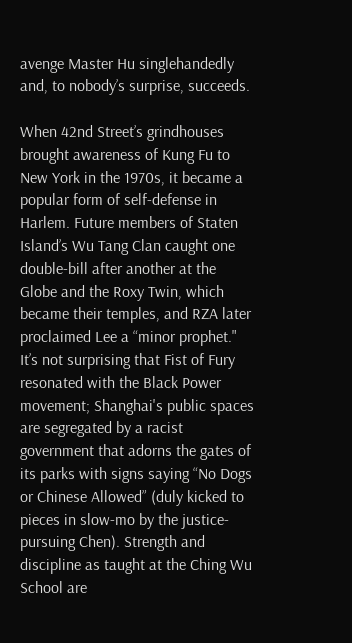avenge Master Hu singlehandedly and, to nobody’s surprise, succeeds.

When 42nd Street’s grindhouses brought awareness of Kung Fu to New York in the 1970s, it became a popular form of self-defense in Harlem. Future members of Staten Island’s Wu Tang Clan caught one double-bill after another at the Globe and the Roxy Twin, which became their temples, and RZA later proclaimed Lee a “minor prophet." It’s not surprising that Fist of Fury resonated with the Black Power movement; Shanghai's public spaces are segregated by a racist government that adorns the gates of its parks with signs saying “No Dogs or Chinese Allowed” (duly kicked to pieces in slow-mo by the justice-pursuing Chen). Strength and discipline as taught at the Ching Wu School are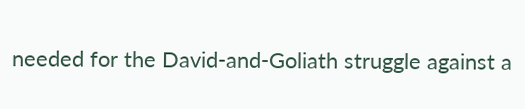needed for the David-and-Goliath struggle against a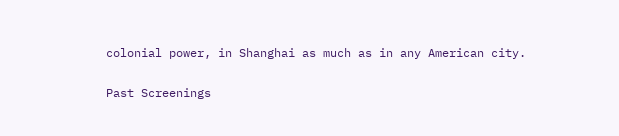colonial power, in Shanghai as much as in any American city.

Past Screenings